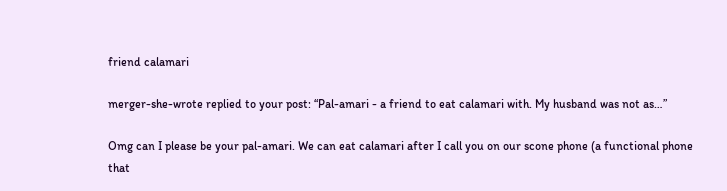friend calamari

merger-she-wrote replied to your post: “Pal-amari - a friend to eat calamari with. My husband was not as…”

Omg can I please be your pal-amari. We can eat calamari after I call you on our scone phone (a functional phone that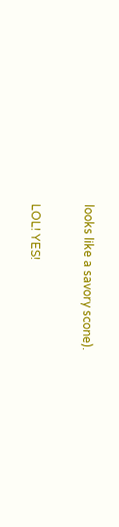looks like a savory scone).

LOL! YES!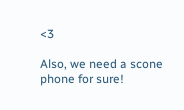<3

Also, we need a scone phone for sure!